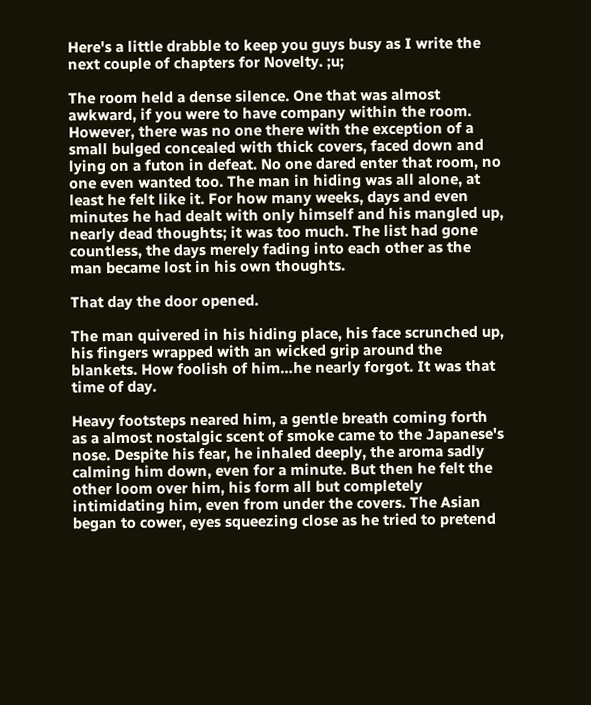Here's a little drabble to keep you guys busy as I write the next couple of chapters for Novelty. ;u;

The room held a dense silence. One that was almost awkward, if you were to have company within the room. However, there was no one there with the exception of a small bulged concealed with thick covers, faced down and lying on a futon in defeat. No one dared enter that room, no one even wanted too. The man in hiding was all alone, at least he felt like it. For how many weeks, days and even minutes he had dealt with only himself and his mangled up, nearly dead thoughts; it was too much. The list had gone countless, the days merely fading into each other as the man became lost in his own thoughts.

That day the door opened.

The man quivered in his hiding place, his face scrunched up, his fingers wrapped with an wicked grip around the blankets. How foolish of him…he nearly forgot. It was that time of day.

Heavy footsteps neared him, a gentle breath coming forth as a almost nostalgic scent of smoke came to the Japanese's nose. Despite his fear, he inhaled deeply, the aroma sadly calming him down, even for a minute. But then he felt the other loom over him, his form all but completely intimidating him, even from under the covers. The Asian began to cower, eyes squeezing close as he tried to pretend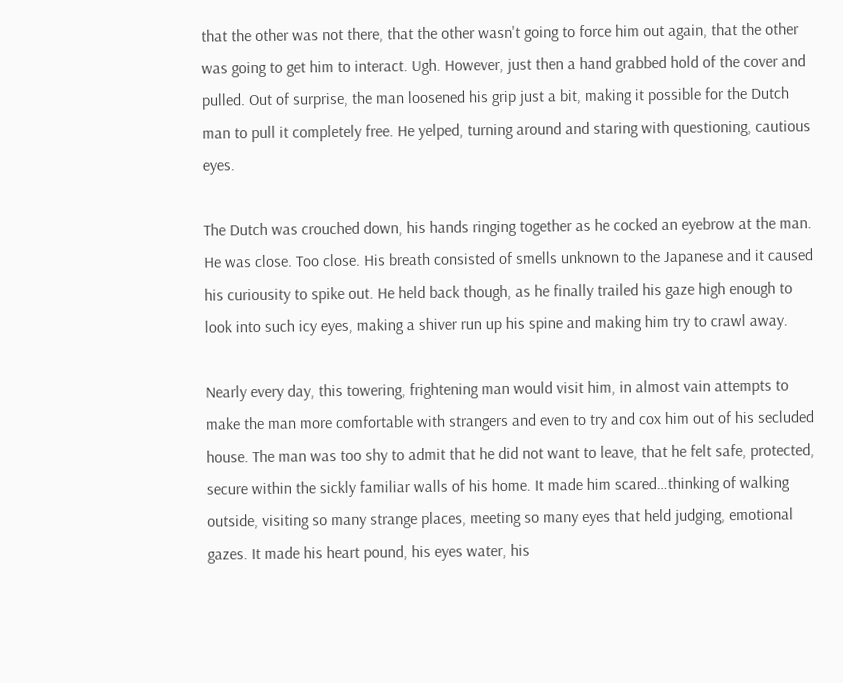that the other was not there, that the other wasn't going to force him out again, that the other was going to get him to interact. Ugh. However, just then a hand grabbed hold of the cover and pulled. Out of surprise, the man loosened his grip just a bit, making it possible for the Dutch man to pull it completely free. He yelped, turning around and staring with questioning, cautious eyes.

The Dutch was crouched down, his hands ringing together as he cocked an eyebrow at the man. He was close. Too close. His breath consisted of smells unknown to the Japanese and it caused his curiousity to spike out. He held back though, as he finally trailed his gaze high enough to look into such icy eyes, making a shiver run up his spine and making him try to crawl away.

Nearly every day, this towering, frightening man would visit him, in almost vain attempts to make the man more comfortable with strangers and even to try and cox him out of his secluded house. The man was too shy to admit that he did not want to leave, that he felt safe, protected, secure within the sickly familiar walls of his home. It made him scared…thinking of walking outside, visiting so many strange places, meeting so many eyes that held judging, emotional gazes. It made his heart pound, his eyes water, his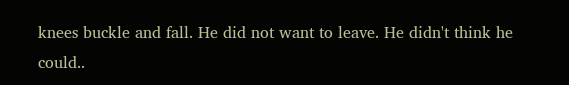knees buckle and fall. He did not want to leave. He didn't think he could..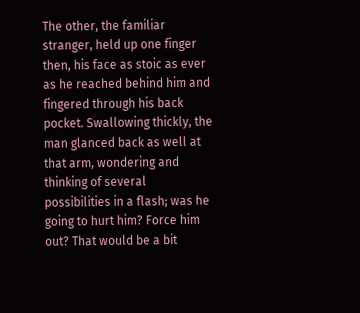The other, the familiar stranger, held up one finger then, his face as stoic as ever as he reached behind him and fingered through his back pocket. Swallowing thickly, the man glanced back as well at that arm, wondering and thinking of several possibilities in a flash; was he going to hurt him? Force him out? That would be a bit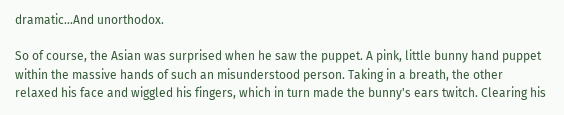dramatic…And unorthodox.

So of course, the Asian was surprised when he saw the puppet. A pink, little bunny hand puppet within the massive hands of such an misunderstood person. Taking in a breath, the other relaxed his face and wiggled his fingers, which in turn made the bunny's ears twitch. Clearing his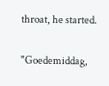throat, he started.

"Goedemiddag,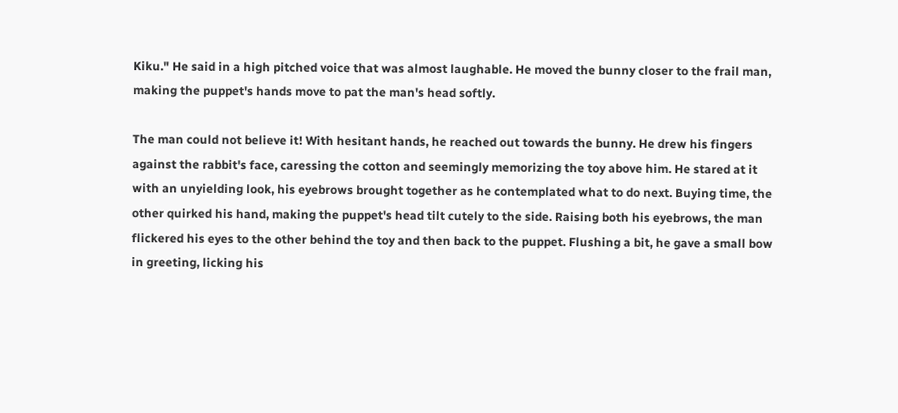Kiku." He said in a high pitched voice that was almost laughable. He moved the bunny closer to the frail man, making the puppet's hands move to pat the man's head softly.

The man could not believe it! With hesitant hands, he reached out towards the bunny. He drew his fingers against the rabbit's face, caressing the cotton and seemingly memorizing the toy above him. He stared at it with an unyielding look, his eyebrows brought together as he contemplated what to do next. Buying time, the other quirked his hand, making the puppet's head tilt cutely to the side. Raising both his eyebrows, the man flickered his eyes to the other behind the toy and then back to the puppet. Flushing a bit, he gave a small bow in greeting, licking his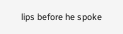lips before he spoke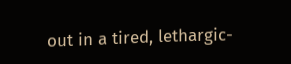out in a tired, lethargic-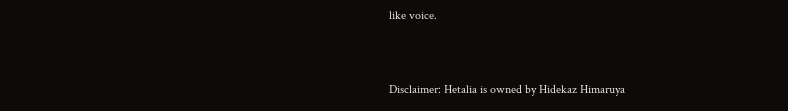like voice.


Disclaimer: Hetalia is owned by Hidekaz Himaruya